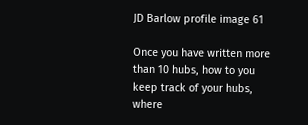JD Barlow profile image 61

Once you have written more than 10 hubs, how to you keep track of your hubs, where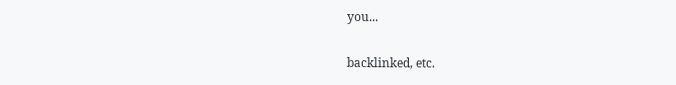you...

backlinked, etc.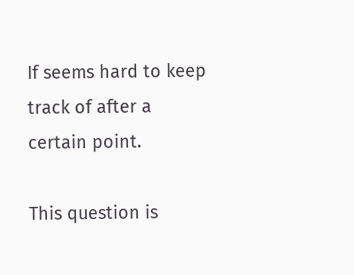If seems hard to keep track of after a certain point.

This question is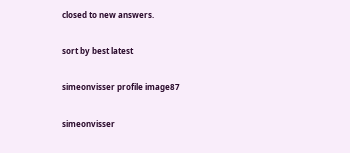closed to new answers.

sort by best latest

simeonvisser profile image87

simeonvisser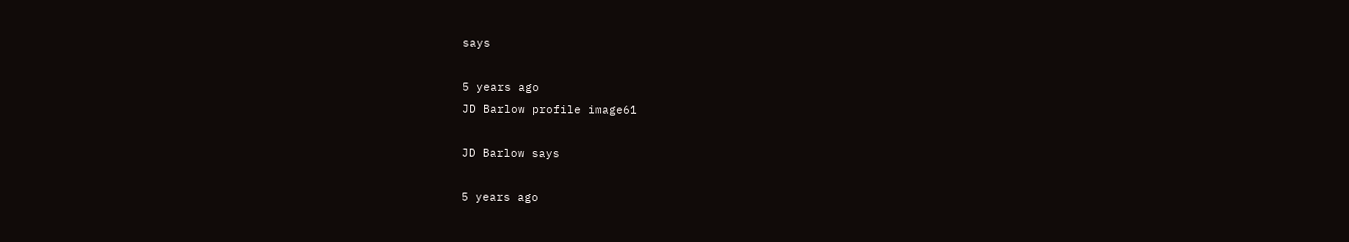says

5 years ago
JD Barlow profile image61

JD Barlow says

5 years ago